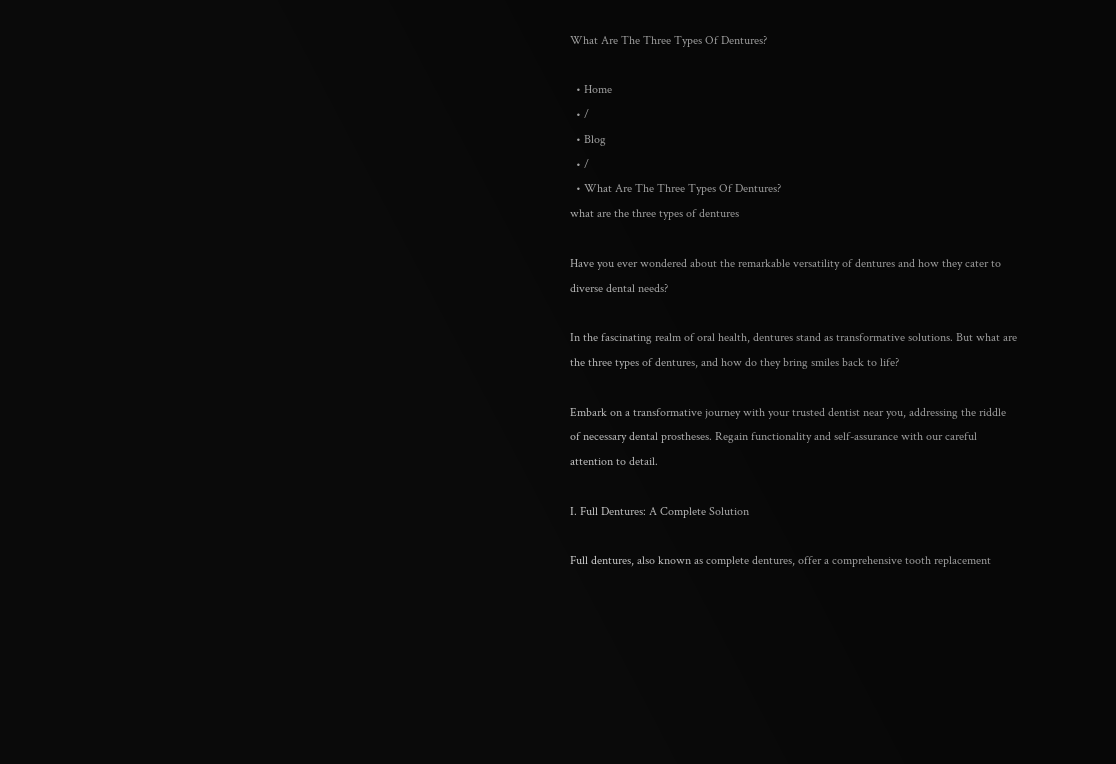What Are The Three Types Of Dentures?

  • Home
  • /
  • Blog
  • /
  • What Are The Three Types Of Dentures?
what are the three types of dentures

Have you ever wondered about the remarkable versatility of dentures and how they cater to diverse dental needs?

In the fascinating realm of oral health, dentures stand as transformative solutions. But what are the three types of dentures, and how do they bring smiles back to life?

Embark on a transformative journey with your trusted dentist near you, addressing the riddle of necessary dental prostheses. Regain functionality and self-assurance with our careful attention to detail.

I. Full Dentures: A Complete Solution

Full dentures, also known as complete dentures, offer a comprehensive tooth replacement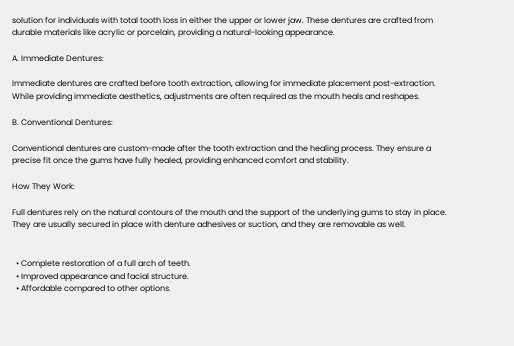solution for individuals with total tooth loss in either the upper or lower jaw. These dentures are crafted from durable materials like acrylic or porcelain, providing a natural-looking appearance.

A. Immediate Dentures:

Immediate dentures are crafted before tooth extraction, allowing for immediate placement post-extraction. While providing immediate aesthetics, adjustments are often required as the mouth heals and reshapes.

B. Conventional Dentures:

Conventional dentures are custom-made after the tooth extraction and the healing process. They ensure a precise fit once the gums have fully healed, providing enhanced comfort and stability.

How They Work:

Full dentures rely on the natural contours of the mouth and the support of the underlying gums to stay in place. They are usually secured in place with denture adhesives or suction, and they are removable as well.


  • Complete restoration of a full arch of teeth.
  • Improved appearance and facial structure.
  • Affordable compared to other options.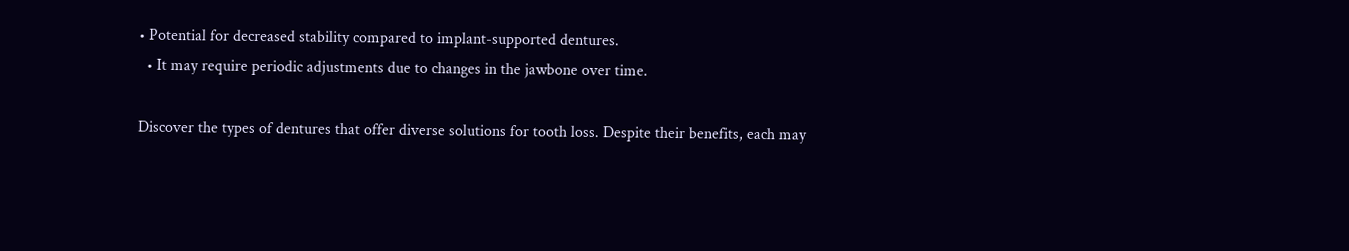• Potential for decreased stability compared to implant-supported dentures.
  • It may require periodic adjustments due to changes in the jawbone over time.

Discover the types of dentures that offer diverse solutions for tooth loss. Despite their benefits, each may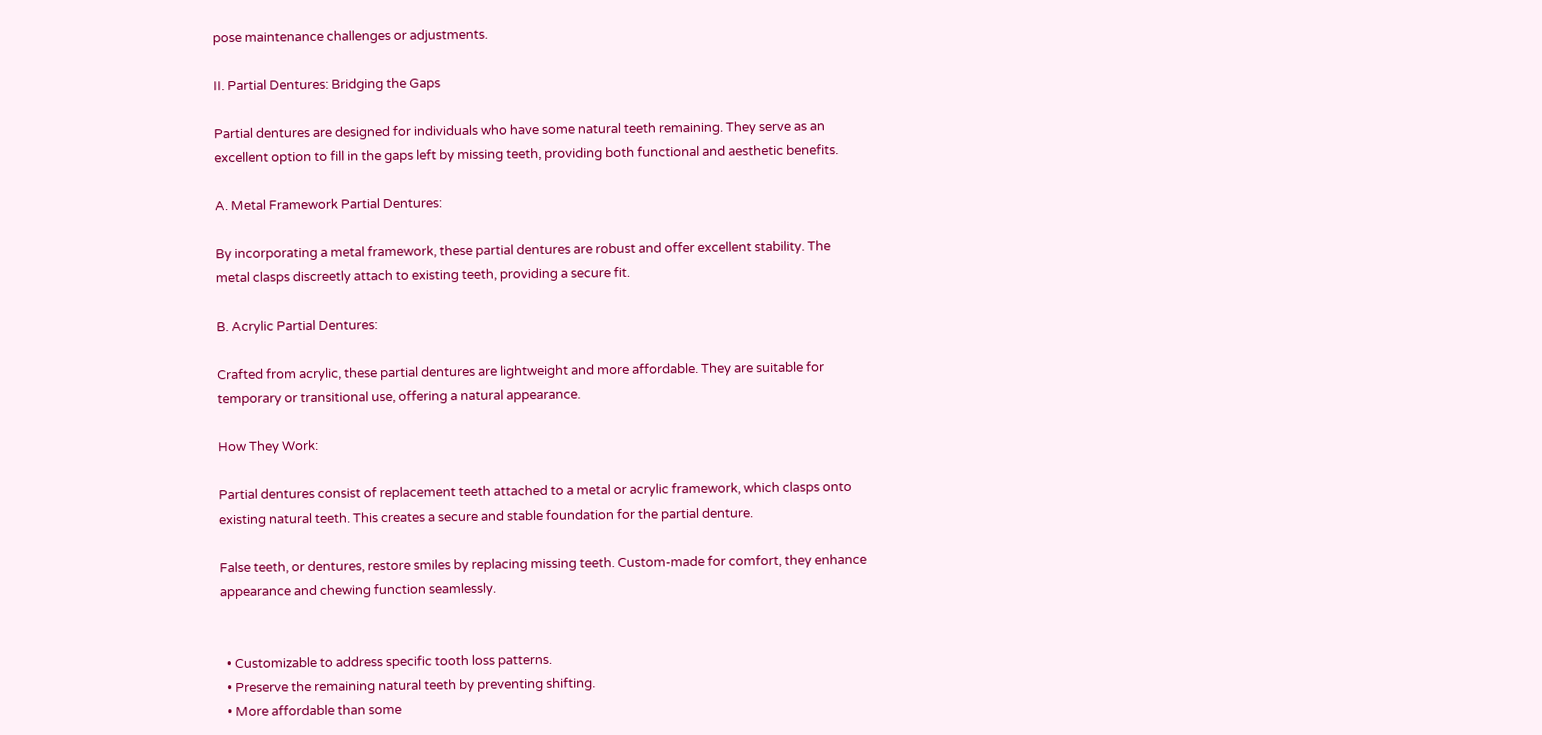pose maintenance challenges or adjustments.

II. Partial Dentures: Bridging the Gaps

Partial dentures are designed for individuals who have some natural teeth remaining. They serve as an excellent option to fill in the gaps left by missing teeth, providing both functional and aesthetic benefits.

A. Metal Framework Partial Dentures:

By incorporating a metal framework, these partial dentures are robust and offer excellent stability. The metal clasps discreetly attach to existing teeth, providing a secure fit.

B. Acrylic Partial Dentures:

Crafted from acrylic, these partial dentures are lightweight and more affordable. They are suitable for temporary or transitional use, offering a natural appearance.

How They Work:

Partial dentures consist of replacement teeth attached to a metal or acrylic framework, which clasps onto existing natural teeth. This creates a secure and stable foundation for the partial denture.

False teeth, or dentures, restore smiles by replacing missing teeth. Custom-made for comfort, they enhance appearance and chewing function seamlessly.


  • Customizable to address specific tooth loss patterns.
  • Preserve the remaining natural teeth by preventing shifting.
  • More affordable than some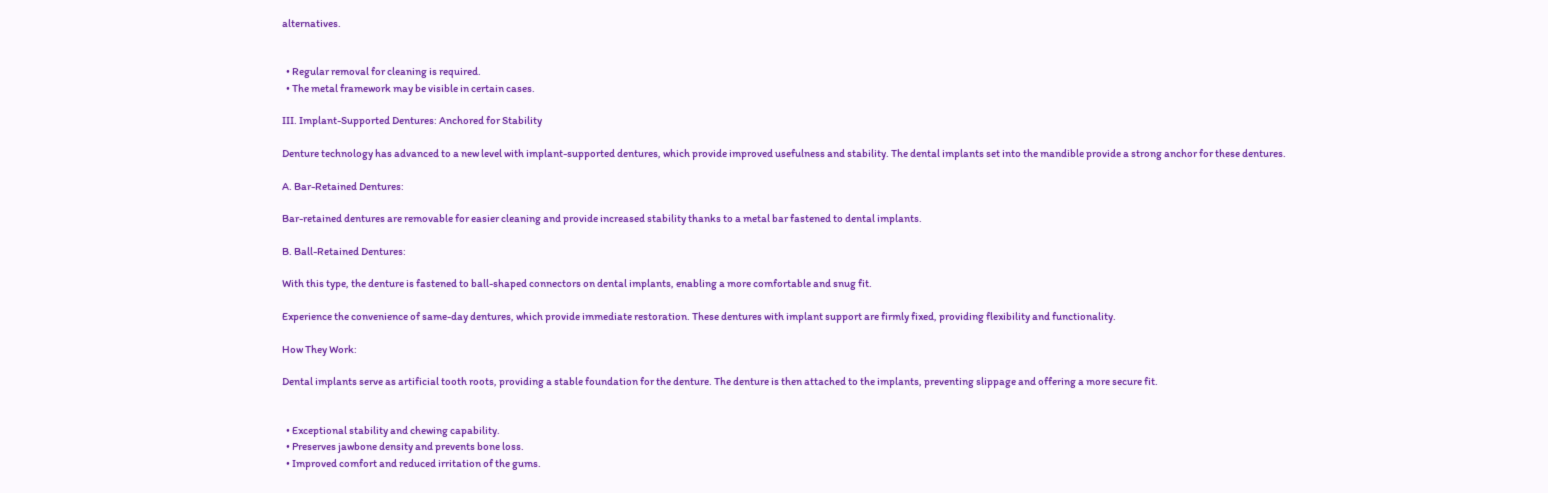alternatives.


  • Regular removal for cleaning is required.
  • The metal framework may be visible in certain cases.

III. Implant-Supported Dentures: Anchored for Stability

Denture technology has advanced to a new level with implant-supported dentures, which provide improved usefulness and stability. The dental implants set into the mandible provide a strong anchor for these dentures.

A. Bar-Retained Dentures:

Bar-retained dentures are removable for easier cleaning and provide increased stability thanks to a metal bar fastened to dental implants.

B. Ball-Retained Dentures:

With this type, the denture is fastened to ball-shaped connectors on dental implants, enabling a more comfortable and snug fit.

Experience the convenience of same-day dentures, which provide immediate restoration. These dentures with implant support are firmly fixed, providing flexibility and functionality.

How They Work:

Dental implants serve as artificial tooth roots, providing a stable foundation for the denture. The denture is then attached to the implants, preventing slippage and offering a more secure fit.


  • Exceptional stability and chewing capability.
  • Preserves jawbone density and prevents bone loss.
  • Improved comfort and reduced irritation of the gums.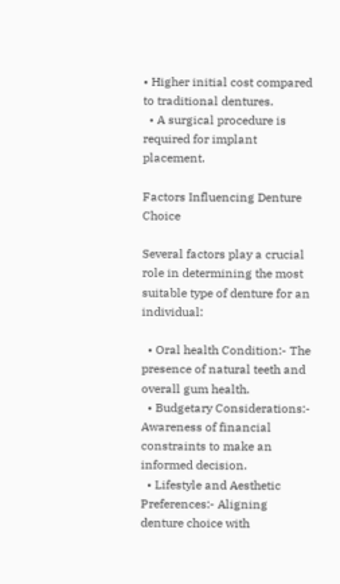• Higher initial cost compared to traditional dentures.
  • A surgical procedure is required for implant placement.

Factors Influencing Denture Choice

Several factors play a crucial role in determining the most suitable type of denture for an individual:

  • Oral health Condition:- The presence of natural teeth and overall gum health.
  • Budgetary Considerations:- Awareness of financial constraints to make an informed decision.
  • Lifestyle and Aesthetic Preferences:- Aligning denture choice with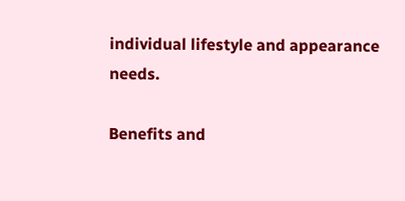individual lifestyle and appearance needs.

Benefits and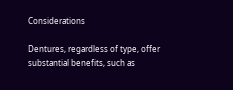Considerations

Dentures, regardless of type, offer substantial benefits, such as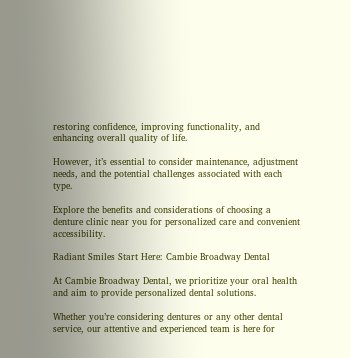restoring confidence, improving functionality, and enhancing overall quality of life.

However, it’s essential to consider maintenance, adjustment needs, and the potential challenges associated with each type.

Explore the benefits and considerations of choosing a denture clinic near you for personalized care and convenient accessibility.

Radiant Smiles Start Here: Cambie Broadway Dental

At Cambie Broadway Dental, we prioritize your oral health and aim to provide personalized dental solutions.

Whether you’re considering dentures or any other dental service, our attentive and experienced team is here for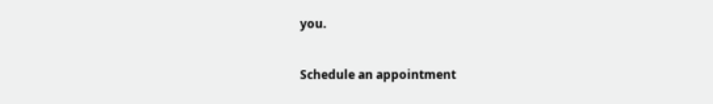you.

Schedule an appointment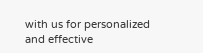with us for personalized and effective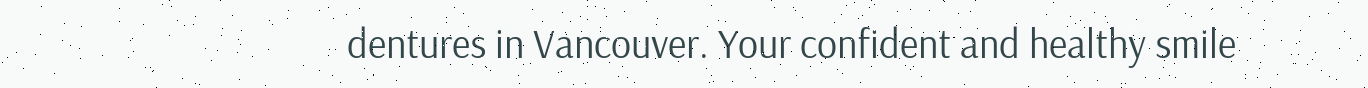dentures in Vancouver. Your confident and healthy smile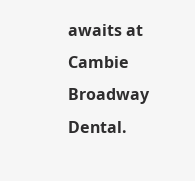awaits at Cambie Broadway Dental.